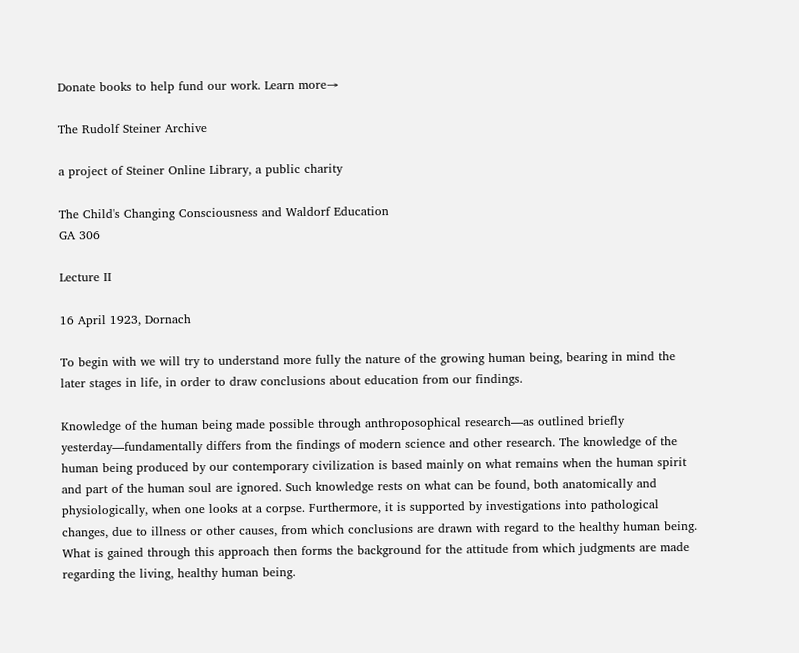Donate books to help fund our work. Learn more→

The Rudolf Steiner Archive

a project of Steiner Online Library, a public charity

The Child's Changing Consciousness and Waldorf Education
GA 306

Lecture II

16 April 1923, Dornach

To begin with we will try to understand more fully the nature of the growing human being, bearing in mind the later stages in life, in order to draw conclusions about education from our findings.

Knowledge of the human being made possible through anthroposophical research—as outlined briefly yesterday—fundamentally differs from the findings of modern science and other research. The knowledge of the human being produced by our contemporary civilization is based mainly on what remains when the human spirit and part of the human soul are ignored. Such knowledge rests on what can be found, both anatomically and physiologically, when one looks at a corpse. Furthermore, it is supported by investigations into pathological changes, due to illness or other causes, from which conclusions are drawn with regard to the healthy human being. What is gained through this approach then forms the background for the attitude from which judgments are made regarding the living, healthy human being.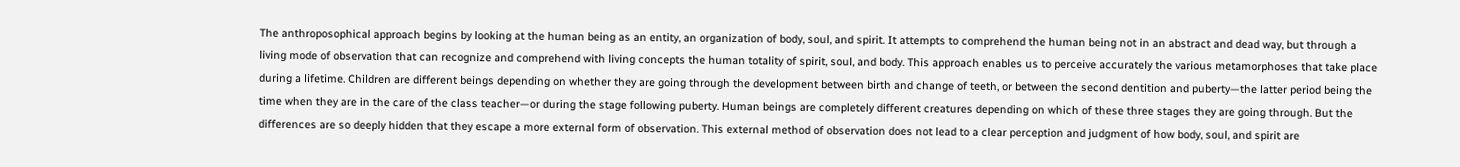The anthroposophical approach begins by looking at the human being as an entity, an organization of body, soul, and spirit. It attempts to comprehend the human being not in an abstract and dead way, but through a living mode of observation that can recognize and comprehend with living concepts the human totality of spirit, soul, and body. This approach enables us to perceive accurately the various metamorphoses that take place during a lifetime. Children are different beings depending on whether they are going through the development between birth and change of teeth, or between the second dentition and puberty—the latter period being the time when they are in the care of the class teacher—or during the stage following puberty. Human beings are completely different creatures depending on which of these three stages they are going through. But the differences are so deeply hidden that they escape a more external form of observation. This external method of observation does not lead to a clear perception and judgment of how body, soul, and spirit are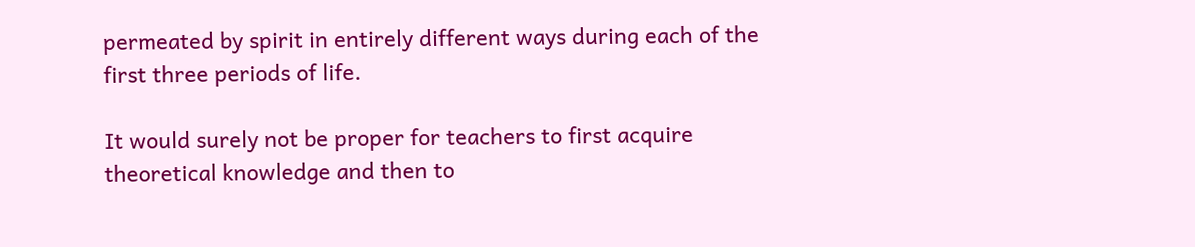permeated by spirit in entirely different ways during each of the first three periods of life.

It would surely not be proper for teachers to first acquire theoretical knowledge and then to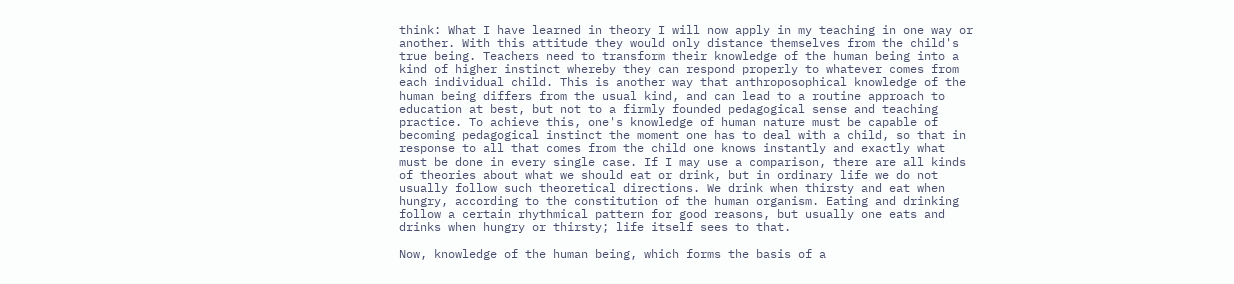think: What I have learned in theory I will now apply in my teaching in one way or another. With this attitude they would only distance themselves from the child's true being. Teachers need to transform their knowledge of the human being into a kind of higher instinct whereby they can respond properly to whatever comes from each individual child. This is another way that anthroposophical knowledge of the human being differs from the usual kind, and can lead to a routine approach to education at best, but not to a firmly founded pedagogical sense and teaching practice. To achieve this, one's knowledge of human nature must be capable of becoming pedagogical instinct the moment one has to deal with a child, so that in response to all that comes from the child one knows instantly and exactly what must be done in every single case. If I may use a comparison, there are all kinds of theories about what we should eat or drink, but in ordinary life we do not usually follow such theoretical directions. We drink when thirsty and eat when hungry, according to the constitution of the human organism. Eating and drinking follow a certain rhythmical pattern for good reasons, but usually one eats and drinks when hungry or thirsty; life itself sees to that.

Now, knowledge of the human being, which forms the basis of a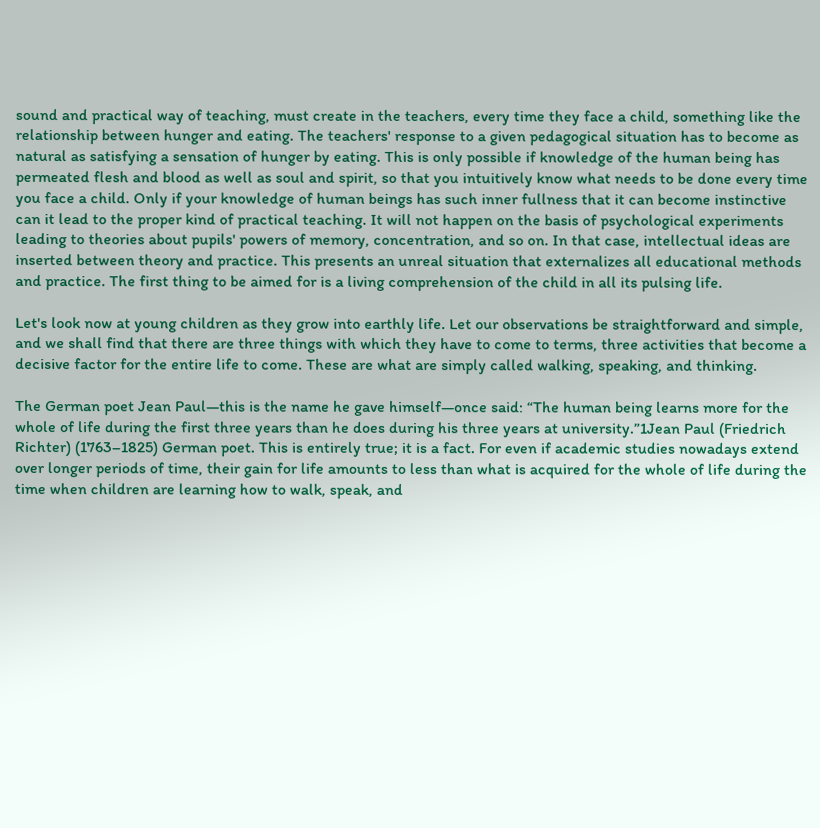sound and practical way of teaching, must create in the teachers, every time they face a child, something like the relationship between hunger and eating. The teachers' response to a given pedagogical situation has to become as natural as satisfying a sensation of hunger by eating. This is only possible if knowledge of the human being has permeated flesh and blood as well as soul and spirit, so that you intuitively know what needs to be done every time you face a child. Only if your knowledge of human beings has such inner fullness that it can become instinctive can it lead to the proper kind of practical teaching. It will not happen on the basis of psychological experiments leading to theories about pupils' powers of memory, concentration, and so on. In that case, intellectual ideas are inserted between theory and practice. This presents an unreal situation that externalizes all educational methods and practice. The first thing to be aimed for is a living comprehension of the child in all its pulsing life.

Let's look now at young children as they grow into earthly life. Let our observations be straightforward and simple, and we shall find that there are three things with which they have to come to terms, three activities that become a decisive factor for the entire life to come. These are what are simply called walking, speaking, and thinking.

The German poet Jean Paul—this is the name he gave himself—once said: “The human being learns more for the whole of life during the first three years than he does during his three years at university.”1Jean Paul (Friedrich Richter) (1763–1825) German poet. This is entirely true; it is a fact. For even if academic studies nowadays extend over longer periods of time, their gain for life amounts to less than what is acquired for the whole of life during the time when children are learning how to walk, speak, and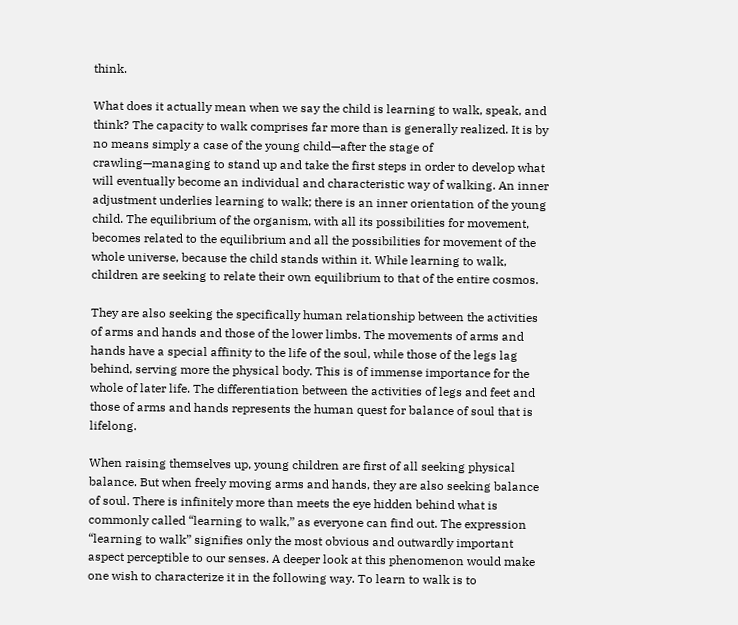think.

What does it actually mean when we say the child is learning to walk, speak, and think? The capacity to walk comprises far more than is generally realized. It is by no means simply a case of the young child—after the stage of crawling—managing to stand up and take the first steps in order to develop what will eventually become an individual and characteristic way of walking. An inner adjustment underlies learning to walk; there is an inner orientation of the young child. The equilibrium of the organism, with all its possibilities for movement, becomes related to the equilibrium and all the possibilities for movement of the whole universe, because the child stands within it. While learning to walk, children are seeking to relate their own equilibrium to that of the entire cosmos.

They are also seeking the specifically human relationship between the activities of arms and hands and those of the lower limbs. The movements of arms and hands have a special affinity to the life of the soul, while those of the legs lag behind, serving more the physical body. This is of immense importance for the whole of later life. The differentiation between the activities of legs and feet and those of arms and hands represents the human quest for balance of soul that is lifelong.

When raising themselves up, young children are first of all seeking physical balance. But when freely moving arms and hands, they are also seeking balance of soul. There is infinitely more than meets the eye hidden behind what is commonly called “learning to walk,” as everyone can find out. The expression “learning to walk” signifies only the most obvious and outwardly important aspect perceptible to our senses. A deeper look at this phenomenon would make one wish to characterize it in the following way. To learn to walk is to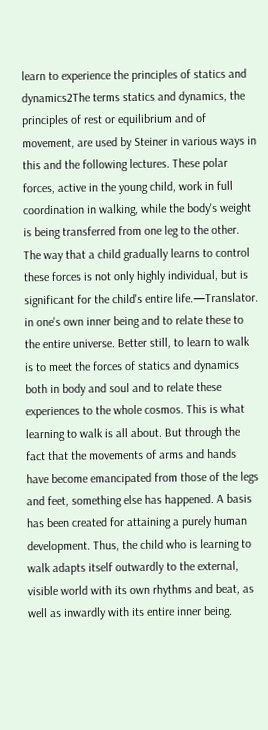learn to experience the principles of statics and dynamics2The terms statics and dynamics, the principles of rest or equilibrium and of movement, are used by Steiner in various ways in this and the following lectures. These polar forces, active in the young child, work in full coordination in walking, while the body's weight is being transferred from one leg to the other. The way that a child gradually learns to control these forces is not only highly individual, but is significant for the child's entire life.—Translator. in one's own inner being and to relate these to the entire universe. Better still, to learn to walk is to meet the forces of statics and dynamics both in body and soul and to relate these experiences to the whole cosmos. This is what learning to walk is all about. But through the fact that the movements of arms and hands have become emancipated from those of the legs and feet, something else has happened. A basis has been created for attaining a purely human development. Thus, the child who is learning to walk adapts itself outwardly to the external, visible world with its own rhythms and beat, as well as inwardly with its entire inner being.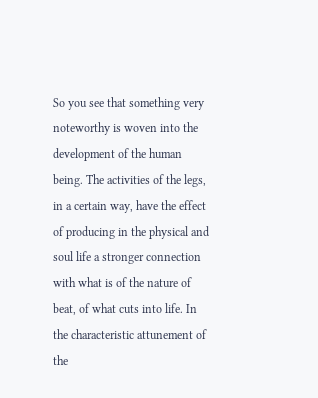So you see that something very noteworthy is woven into the development of the human being. The activities of the legs, in a certain way, have the effect of producing in the physical and soul life a stronger connection with what is of the nature of beat, of what cuts into life. In the characteristic attunement of the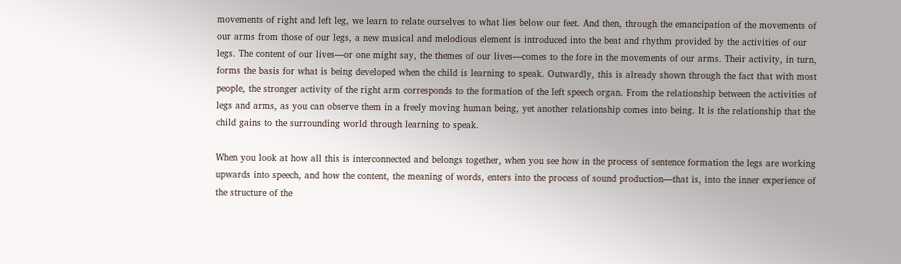movements of right and left leg, we learn to relate ourselves to what lies below our feet. And then, through the emancipation of the movements of our arms from those of our legs, a new musical and melodious element is introduced into the beat and rhythm provided by the activities of our legs. The content of our lives—or one might say, the themes of our lives—comes to the fore in the movements of our arms. Their activity, in turn, forms the basis for what is being developed when the child is learning to speak. Outwardly, this is already shown through the fact that with most people, the stronger activity of the right arm corresponds to the formation of the left speech organ. From the relationship between the activities of legs and arms, as you can observe them in a freely moving human being, yet another relationship comes into being. It is the relationship that the child gains to the surrounding world through learning to speak.

When you look at how all this is interconnected and belongs together, when you see how in the process of sentence formation the legs are working upwards into speech, and how the content, the meaning of words, enters into the process of sound production—that is, into the inner experience of the structure of the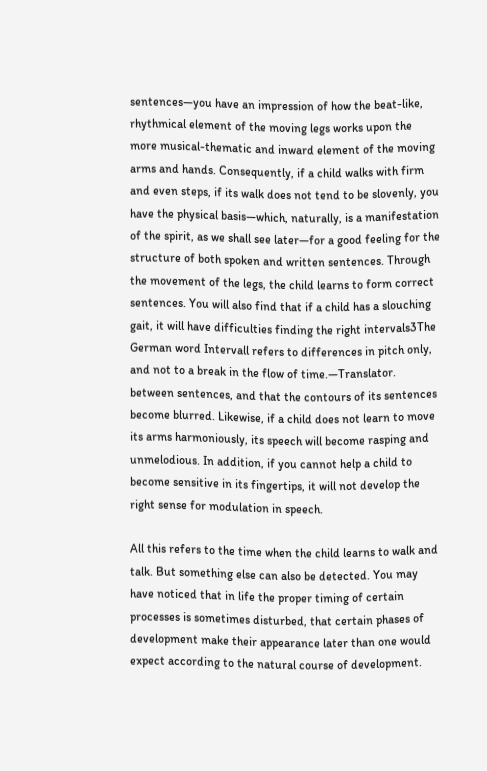sentences—you have an impression of how the beat-like, rhythmical element of the moving legs works upon the more musical-thematic and inward element of the moving arms and hands. Consequently, if a child walks with firm and even steps, if its walk does not tend to be slovenly, you have the physical basis—which, naturally, is a manifestation of the spirit, as we shall see later—for a good feeling for the structure of both spoken and written sentences. Through the movement of the legs, the child learns to form correct sentences. You will also find that if a child has a slouching gait, it will have difficulties finding the right intervals3The German word Intervall refers to differences in pitch only, and not to a break in the flow of time.—Translator. between sentences, and that the contours of its sentences become blurred. Likewise, if a child does not learn to move its arms harmoniously, its speech will become rasping and unmelodious. In addition, if you cannot help a child to become sensitive in its fingertips, it will not develop the right sense for modulation in speech.

All this refers to the time when the child learns to walk and talk. But something else can also be detected. You may have noticed that in life the proper timing of certain processes is sometimes disturbed, that certain phases of development make their appearance later than one would expect according to the natural course of development.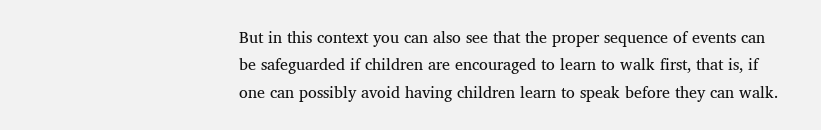But in this context you can also see that the proper sequence of events can be safeguarded if children are encouraged to learn to walk first, that is, if one can possibly avoid having children learn to speak before they can walk.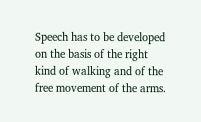Speech has to be developed on the basis of the right kind of walking and of the free movement of the arms.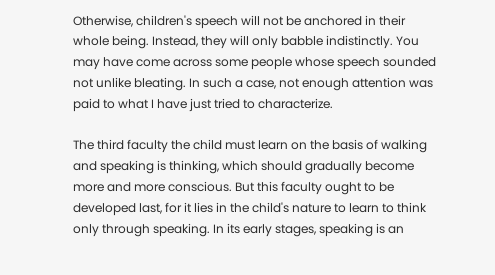Otherwise, children's speech will not be anchored in their whole being. Instead, they will only babble indistinctly. You may have come across some people whose speech sounded not unlike bleating. In such a case, not enough attention was paid to what I have just tried to characterize.

The third faculty the child must learn on the basis of walking and speaking is thinking, which should gradually become more and more conscious. But this faculty ought to be developed last, for it lies in the child's nature to learn to think only through speaking. In its early stages, speaking is an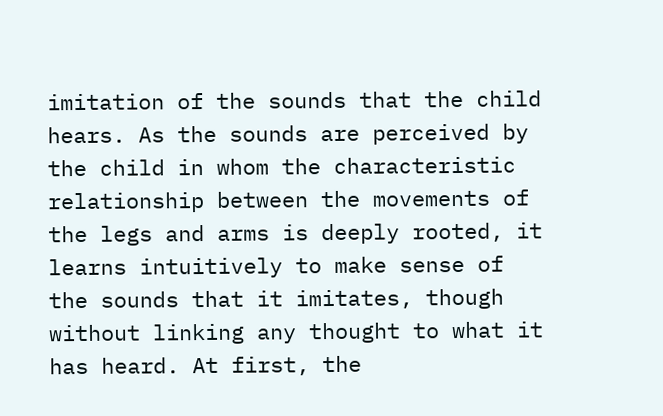imitation of the sounds that the child hears. As the sounds are perceived by the child in whom the characteristic relationship between the movements of the legs and arms is deeply rooted, it learns intuitively to make sense of the sounds that it imitates, though without linking any thought to what it has heard. At first, the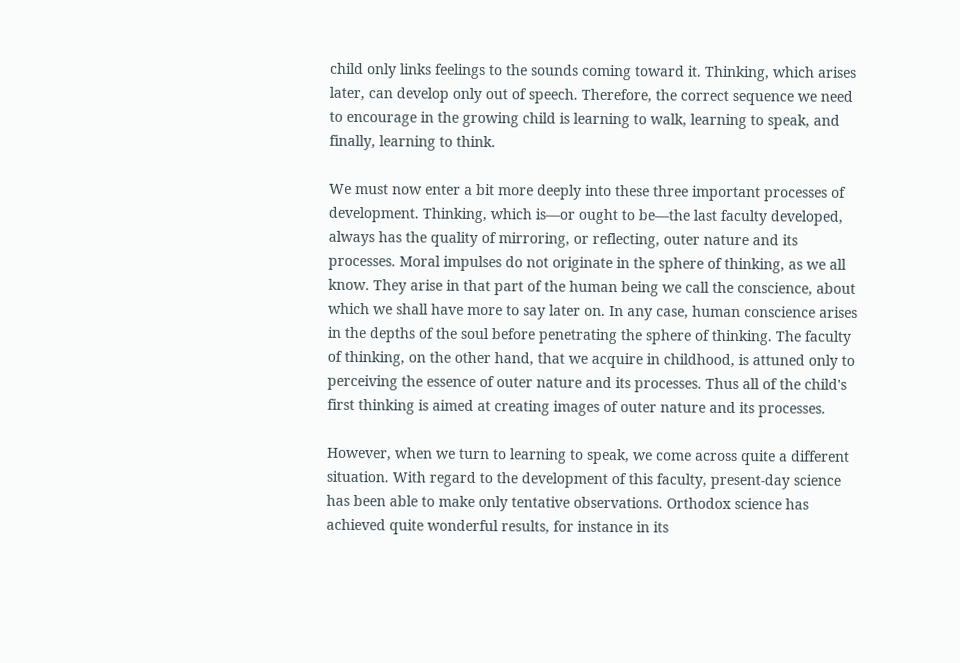child only links feelings to the sounds coming toward it. Thinking, which arises later, can develop only out of speech. Therefore, the correct sequence we need to encourage in the growing child is learning to walk, learning to speak, and finally, learning to think.

We must now enter a bit more deeply into these three important processes of development. Thinking, which is—or ought to be—the last faculty developed, always has the quality of mirroring, or reflecting, outer nature and its processes. Moral impulses do not originate in the sphere of thinking, as we all know. They arise in that part of the human being we call the conscience, about which we shall have more to say later on. In any case, human conscience arises in the depths of the soul before penetrating the sphere of thinking. The faculty of thinking, on the other hand, that we acquire in childhood, is attuned only to perceiving the essence of outer nature and its processes. Thus all of the child's first thinking is aimed at creating images of outer nature and its processes.

However, when we turn to learning to speak, we come across quite a different situation. With regard to the development of this faculty, present-day science has been able to make only tentative observations. Orthodox science has achieved quite wonderful results, for instance in its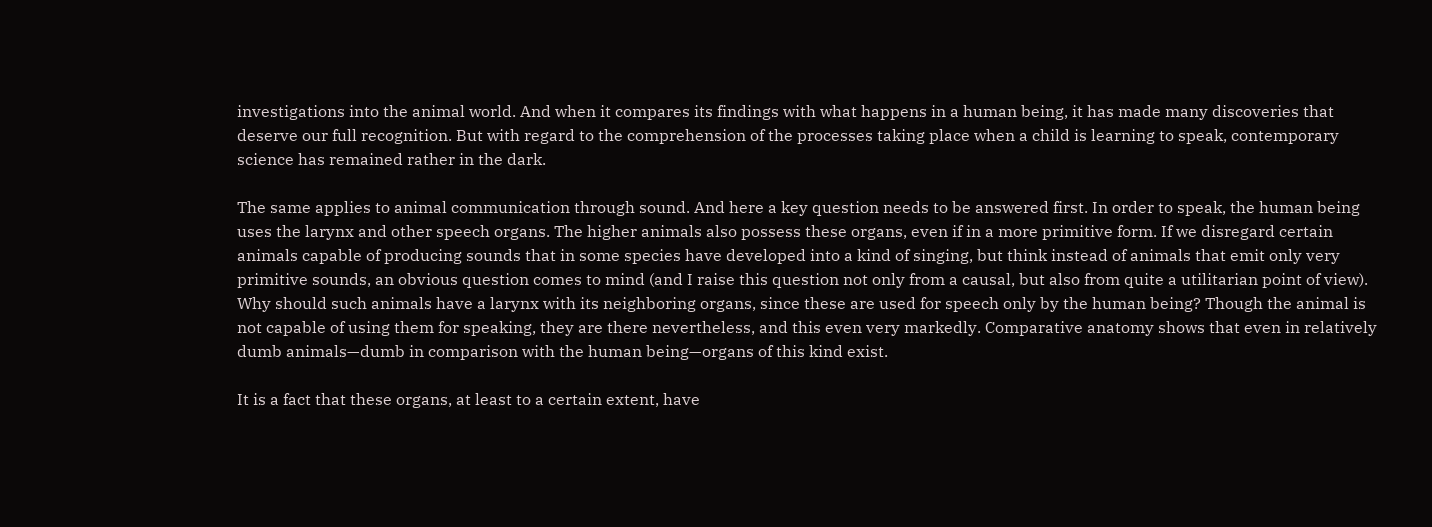investigations into the animal world. And when it compares its findings with what happens in a human being, it has made many discoveries that deserve our full recognition. But with regard to the comprehension of the processes taking place when a child is learning to speak, contemporary science has remained rather in the dark.

The same applies to animal communication through sound. And here a key question needs to be answered first. In order to speak, the human being uses the larynx and other speech organs. The higher animals also possess these organs, even if in a more primitive form. If we disregard certain animals capable of producing sounds that in some species have developed into a kind of singing, but think instead of animals that emit only very primitive sounds, an obvious question comes to mind (and I raise this question not only from a causal, but also from quite a utilitarian point of view). Why should such animals have a larynx with its neighboring organs, since these are used for speech only by the human being? Though the animal is not capable of using them for speaking, they are there nevertheless, and this even very markedly. Comparative anatomy shows that even in relatively dumb animals—dumb in comparison with the human being—organs of this kind exist.

It is a fact that these organs, at least to a certain extent, have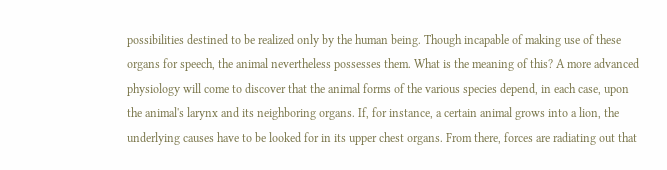possibilities destined to be realized only by the human being. Though incapable of making use of these organs for speech, the animal nevertheless possesses them. What is the meaning of this? A more advanced physiology will come to discover that the animal forms of the various species depend, in each case, upon the animal's larynx and its neighboring organs. If, for instance, a certain animal grows into a lion, the underlying causes have to be looked for in its upper chest organs. From there, forces are radiating out that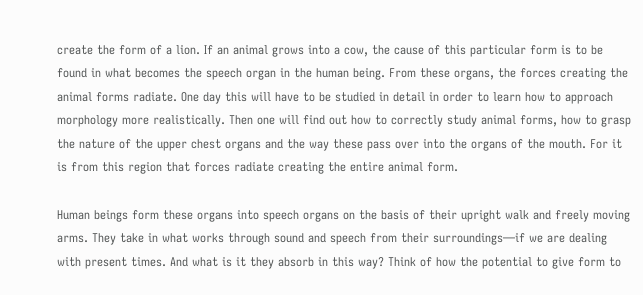create the form of a lion. If an animal grows into a cow, the cause of this particular form is to be found in what becomes the speech organ in the human being. From these organs, the forces creating the animal forms radiate. One day this will have to be studied in detail in order to learn how to approach morphology more realistically. Then one will find out how to correctly study animal forms, how to grasp the nature of the upper chest organs and the way these pass over into the organs of the mouth. For it is from this region that forces radiate creating the entire animal form.

Human beings form these organs into speech organs on the basis of their upright walk and freely moving arms. They take in what works through sound and speech from their surroundings—if we are dealing with present times. And what is it they absorb in this way? Think of how the potential to give form to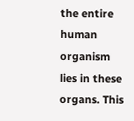the entire human organism lies in these organs. This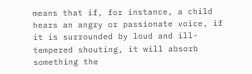means that if, for instance, a child hears an angry or passionate voice, if it is surrounded by loud and ill-tempered shouting, it will absorb something the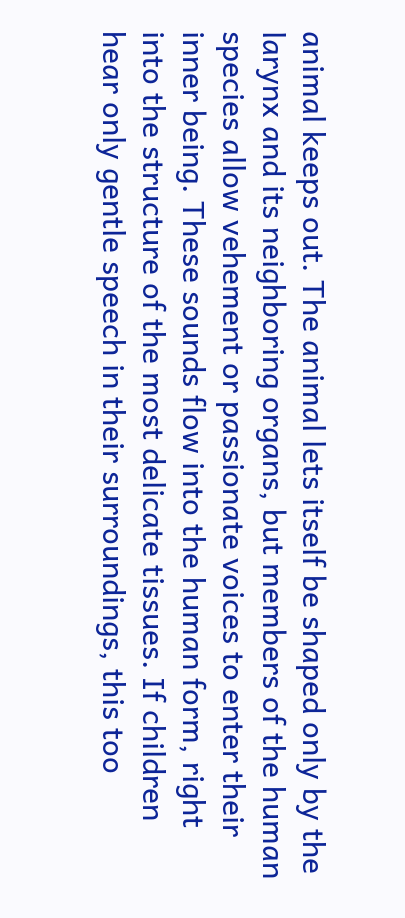animal keeps out. The animal lets itself be shaped only by the larynx and its neighboring organs, but members of the human species allow vehement or passionate voices to enter their inner being. These sounds flow into the human form, right into the structure of the most delicate tissues. If children hear only gentle speech in their surroundings, this too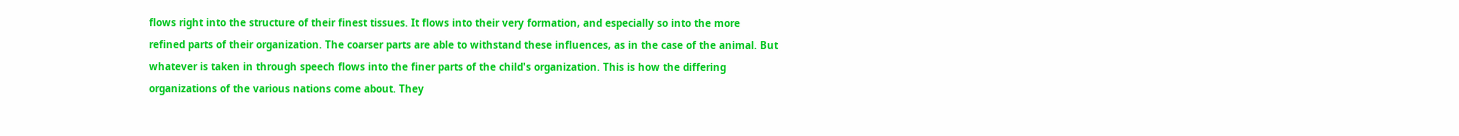flows right into the structure of their finest tissues. It flows into their very formation, and especially so into the more refined parts of their organization. The coarser parts are able to withstand these influences, as in the case of the animal. But whatever is taken in through speech flows into the finer parts of the child's organization. This is how the differing organizations of the various nations come about. They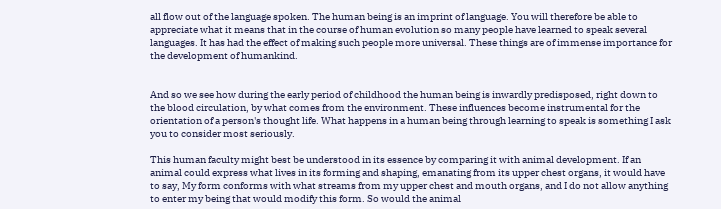all flow out of the language spoken. The human being is an imprint of language. You will therefore be able to appreciate what it means that in the course of human evolution so many people have learned to speak several languages. It has had the effect of making such people more universal. These things are of immense importance for the development of humankind.


And so we see how during the early period of childhood the human being is inwardly predisposed, right down to the blood circulation, by what comes from the environment. These influences become instrumental for the orientation of a person's thought life. What happens in a human being through learning to speak is something I ask you to consider most seriously.

This human faculty might best be understood in its essence by comparing it with animal development. If an animal could express what lives in its forming and shaping, emanating from its upper chest organs, it would have to say, My form conforms with what streams from my upper chest and mouth organs, and I do not allow anything to enter my being that would modify this form. So would the animal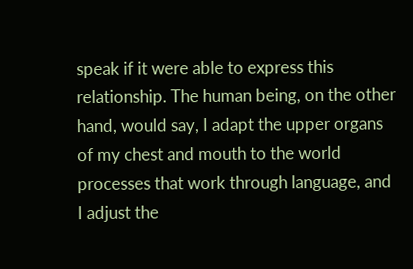speak if it were able to express this relationship. The human being, on the other hand, would say, I adapt the upper organs of my chest and mouth to the world processes that work through language, and I adjust the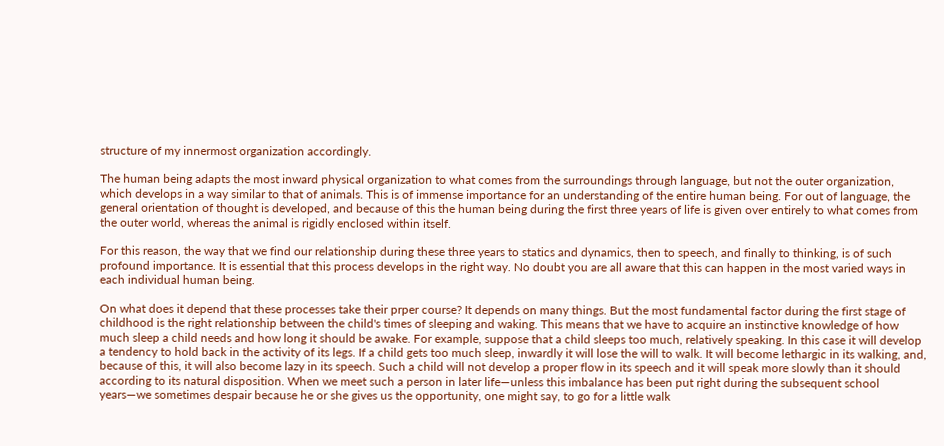structure of my innermost organization accordingly.

The human being adapts the most inward physical organization to what comes from the surroundings through language, but not the outer organization, which develops in a way similar to that of animals. This is of immense importance for an understanding of the entire human being. For out of language, the general orientation of thought is developed, and because of this the human being during the first three years of life is given over entirely to what comes from the outer world, whereas the animal is rigidly enclosed within itself.

For this reason, the way that we find our relationship during these three years to statics and dynamics, then to speech, and finally to thinking, is of such profound importance. It is essential that this process develops in the right way. No doubt you are all aware that this can happen in the most varied ways in each individual human being.

On what does it depend that these processes take their prper course? It depends on many things. But the most fundamental factor during the first stage of childhood is the right relationship between the child's times of sleeping and waking. This means that we have to acquire an instinctive knowledge of how much sleep a child needs and how long it should be awake. For example, suppose that a child sleeps too much, relatively speaking. In this case it will develop a tendency to hold back in the activity of its legs. If a child gets too much sleep, inwardly it will lose the will to walk. It will become lethargic in its walking, and, because of this, it will also become lazy in its speech. Such a child will not develop a proper flow in its speech and it will speak more slowly than it should according to its natural disposition. When we meet such a person in later life—unless this imbalance has been put right during the subsequent school years—we sometimes despair because he or she gives us the opportunity, one might say, to go for a little walk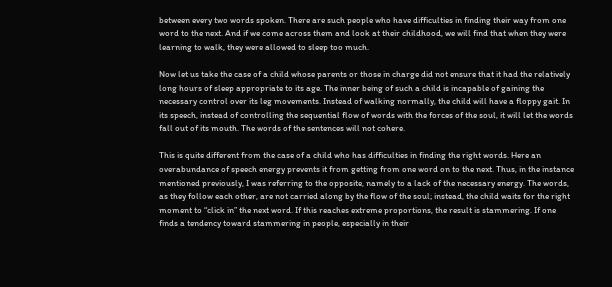between every two words spoken. There are such people who have difficulties in finding their way from one word to the next. And if we come across them and look at their childhood, we will find that when they were learning to walk, they were allowed to sleep too much.

Now let us take the case of a child whose parents or those in charge did not ensure that it had the relatively long hours of sleep appropriate to its age. The inner being of such a child is incapable of gaining the necessary control over its leg movements. Instead of walking normally, the child will have a floppy gait. In its speech, instead of controlling the sequential flow of words with the forces of the soul, it will let the words fall out of its mouth. The words of the sentences will not cohere.

This is quite different from the case of a child who has difficulties in finding the right words. Here an overabundance of speech energy prevents it from getting from one word on to the next. Thus, in the instance mentioned previously, I was referring to the opposite, namely to a lack of the necessary energy. The words, as they follow each other, are not carried along by the flow of the soul; instead, the child waits for the right moment to “click in” the next word. If this reaches extreme proportions, the result is stammering. If one finds a tendency toward stammering in people, especially in their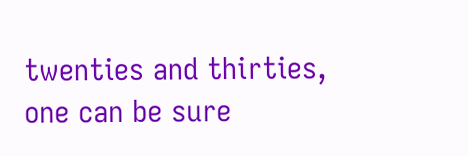twenties and thirties, one can be sure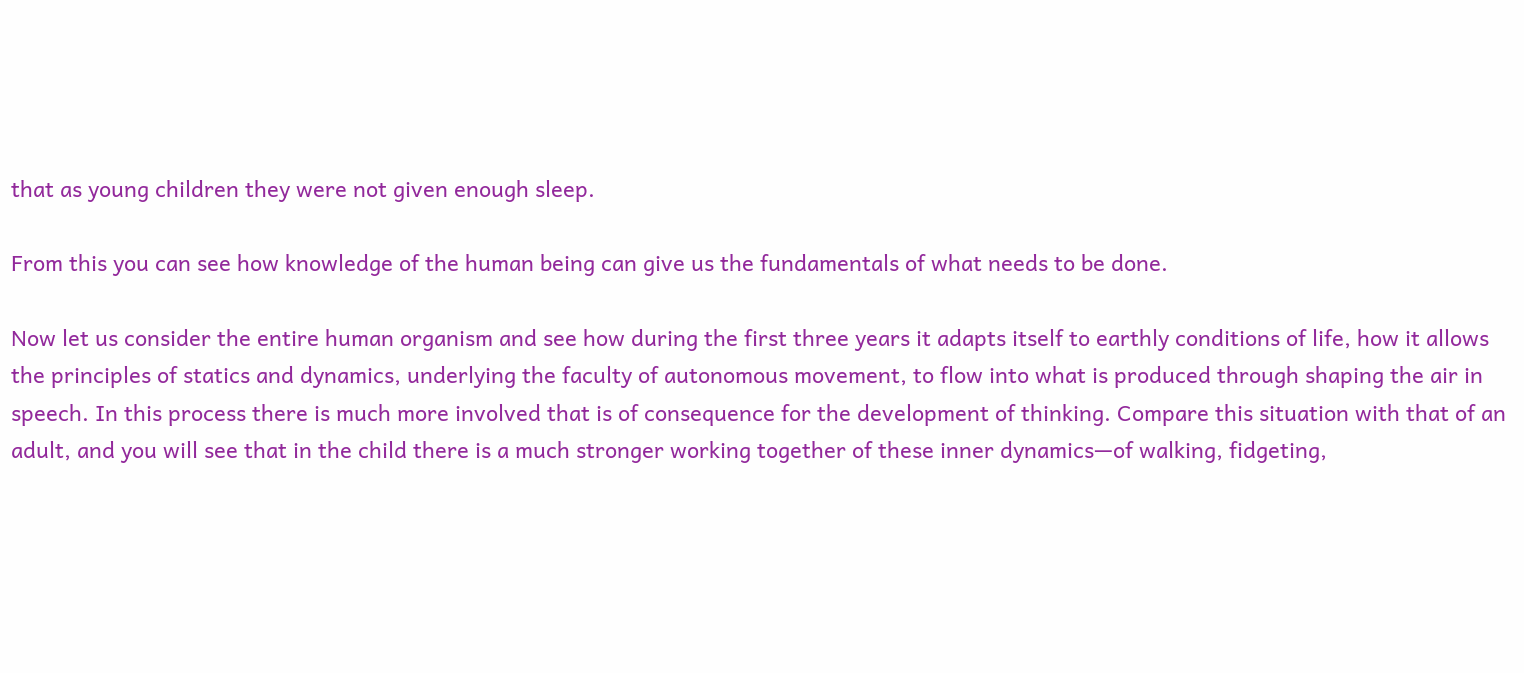that as young children they were not given enough sleep.

From this you can see how knowledge of the human being can give us the fundamentals of what needs to be done.

Now let us consider the entire human organism and see how during the first three years it adapts itself to earthly conditions of life, how it allows the principles of statics and dynamics, underlying the faculty of autonomous movement, to flow into what is produced through shaping the air in speech. In this process there is much more involved that is of consequence for the development of thinking. Compare this situation with that of an adult, and you will see that in the child there is a much stronger working together of these inner dynamics—of walking, fidgeting,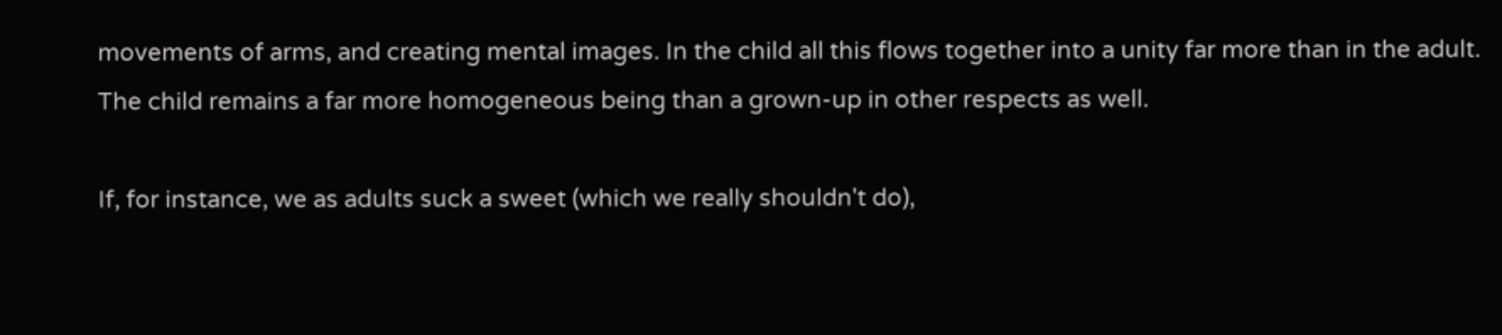movements of arms, and creating mental images. In the child all this flows together into a unity far more than in the adult. The child remains a far more homogeneous being than a grown-up in other respects as well.

If, for instance, we as adults suck a sweet (which we really shouldn't do),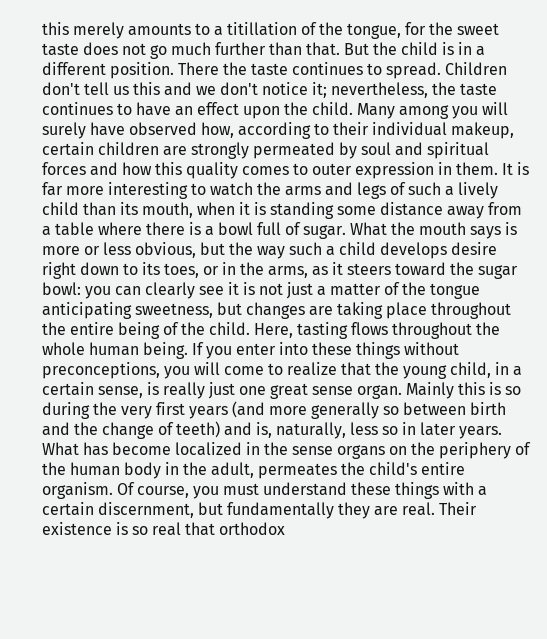this merely amounts to a titillation of the tongue, for the sweet taste does not go much further than that. But the child is in a different position. There the taste continues to spread. Children don't tell us this and we don't notice it; nevertheless, the taste continues to have an effect upon the child. Many among you will surely have observed how, according to their individual makeup, certain children are strongly permeated by soul and spiritual forces and how this quality comes to outer expression in them. It is far more interesting to watch the arms and legs of such a lively child than its mouth, when it is standing some distance away from a table where there is a bowl full of sugar. What the mouth says is more or less obvious, but the way such a child develops desire right down to its toes, or in the arms, as it steers toward the sugar bowl: you can clearly see it is not just a matter of the tongue anticipating sweetness, but changes are taking place throughout the entire being of the child. Here, tasting flows throughout the whole human being. If you enter into these things without preconceptions, you will come to realize that the young child, in a certain sense, is really just one great sense organ. Mainly this is so during the very first years (and more generally so between birth and the change of teeth) and is, naturally, less so in later years. What has become localized in the sense organs on the periphery of the human body in the adult, permeates the child's entire organism. Of course, you must understand these things with a certain discernment, but fundamentally they are real. Their existence is so real that orthodox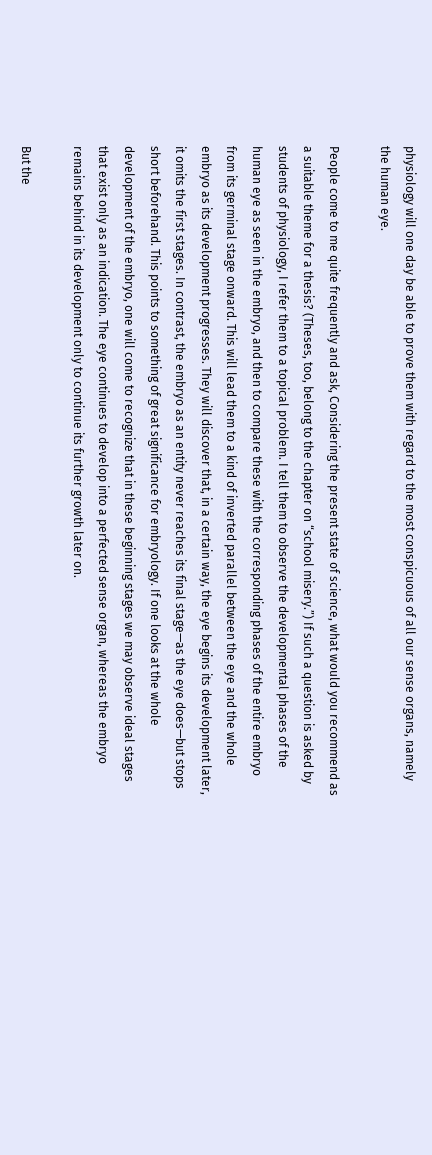physiology will one day be able to prove them with regard to the most conspicuous of all our sense organs, namely the human eye.

People come to me quite frequently and ask, Considering the present state of science, what would you recommend as a suitable theme for a thesis? (Theses, too, belong to the chapter on “school misery.”) If such a question is asked by students of physiology, I refer them to a topical problem. I tell them to observe the developmental phases of the human eye as seen in the embryo, and then to compare these with the corresponding phases of the entire embryo from its germinal stage onward. This will lead them to a kind of inverted parallel between the eye and the whole embryo as its development progresses. They will discover that, in a certain way, the eye begins its development later, it omits the first stages. In contrast, the embryo as an entity never reaches its final stage—as the eye does—but stops short beforehand. This points to something of great significance for embryology. If one looks at the whole development of the embryo, one will come to recognize that in these beginning stages we may observe ideal stages that exist only as an indication. The eye continues to develop into a perfected sense organ, whereas the embryo remains behind in its development only to continue its further growth later on.

But the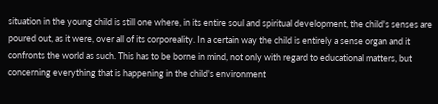situation in the young child is still one where, in its entire soul and spiritual development, the child's senses are poured out, as it were, over all of its corporeality. In a certain way the child is entirely a sense organ and it confronts the world as such. This has to be borne in mind, not only with regard to educational matters, but concerning everything that is happening in the child's environment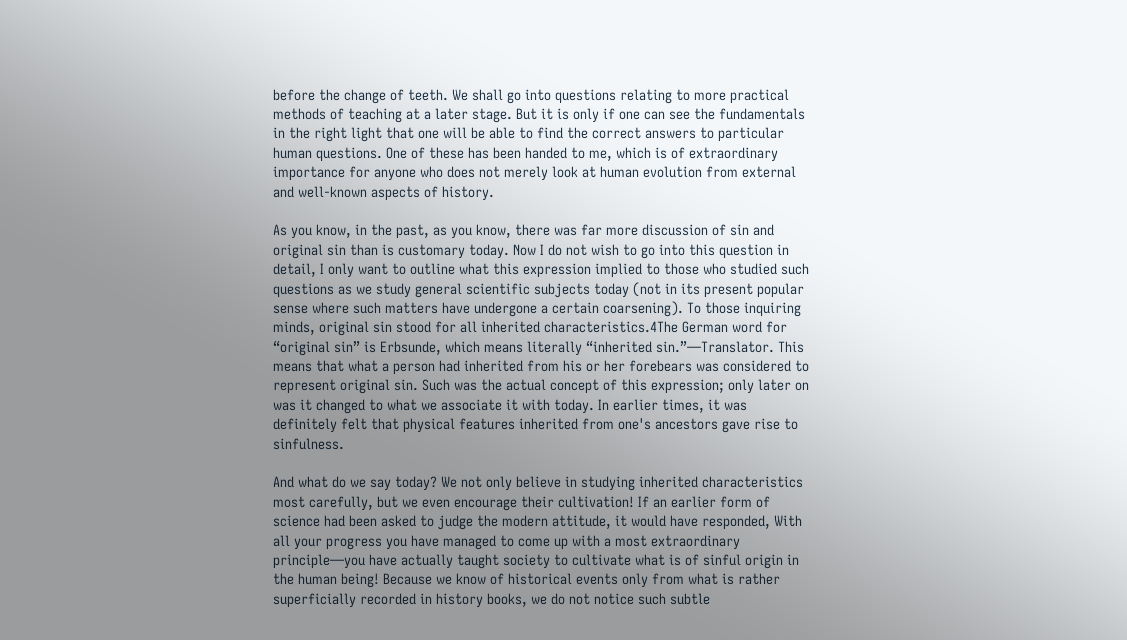before the change of teeth. We shall go into questions relating to more practical methods of teaching at a later stage. But it is only if one can see the fundamentals in the right light that one will be able to find the correct answers to particular human questions. One of these has been handed to me, which is of extraordinary importance for anyone who does not merely look at human evolution from external and well-known aspects of history.

As you know, in the past, as you know, there was far more discussion of sin and original sin than is customary today. Now I do not wish to go into this question in detail, I only want to outline what this expression implied to those who studied such questions as we study general scientific subjects today (not in its present popular sense where such matters have undergone a certain coarsening). To those inquiring minds, original sin stood for all inherited characteristics.4The German word for “original sin” is Erbsunde, which means literally “inherited sin.”—Translator. This means that what a person had inherited from his or her forebears was considered to represent original sin. Such was the actual concept of this expression; only later on was it changed to what we associate it with today. In earlier times, it was definitely felt that physical features inherited from one's ancestors gave rise to sinfulness.

And what do we say today? We not only believe in studying inherited characteristics most carefully, but we even encourage their cultivation! If an earlier form of science had been asked to judge the modern attitude, it would have responded, With all your progress you have managed to come up with a most extraordinary principle—you have actually taught society to cultivate what is of sinful origin in the human being! Because we know of historical events only from what is rather superficially recorded in history books, we do not notice such subtle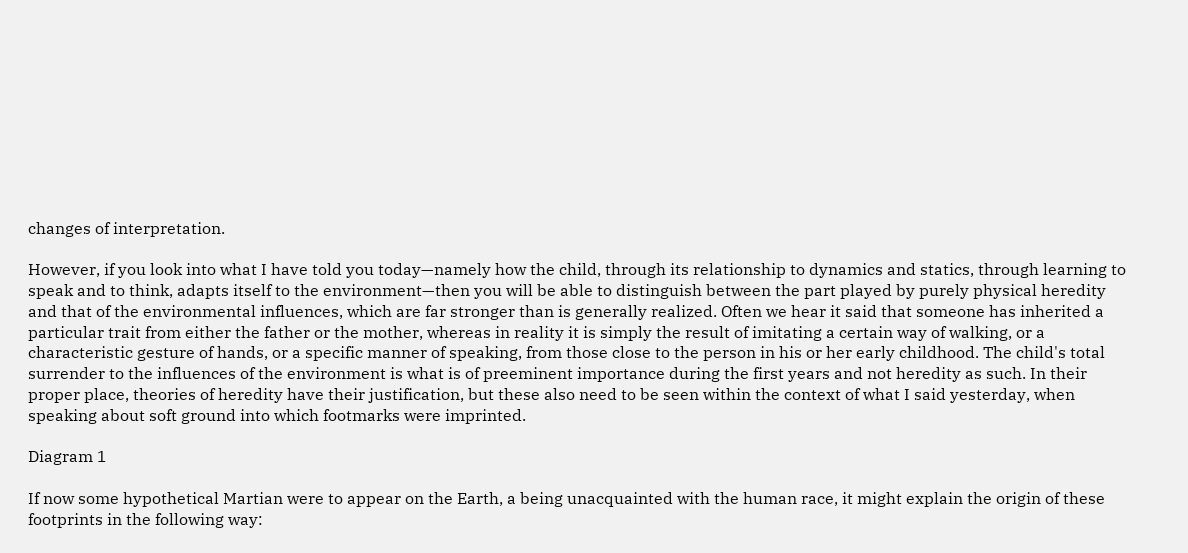changes of interpretation.

However, if you look into what I have told you today—namely how the child, through its relationship to dynamics and statics, through learning to speak and to think, adapts itself to the environment—then you will be able to distinguish between the part played by purely physical heredity and that of the environmental influences, which are far stronger than is generally realized. Often we hear it said that someone has inherited a particular trait from either the father or the mother, whereas in reality it is simply the result of imitating a certain way of walking, or a characteristic gesture of hands, or a specific manner of speaking, from those close to the person in his or her early childhood. The child's total surrender to the influences of the environment is what is of preeminent importance during the first years and not heredity as such. In their proper place, theories of heredity have their justification, but these also need to be seen within the context of what I said yesterday, when speaking about soft ground into which footmarks were imprinted.

Diagram 1

If now some hypothetical Martian were to appear on the Earth, a being unacquainted with the human race, it might explain the origin of these footprints in the following way: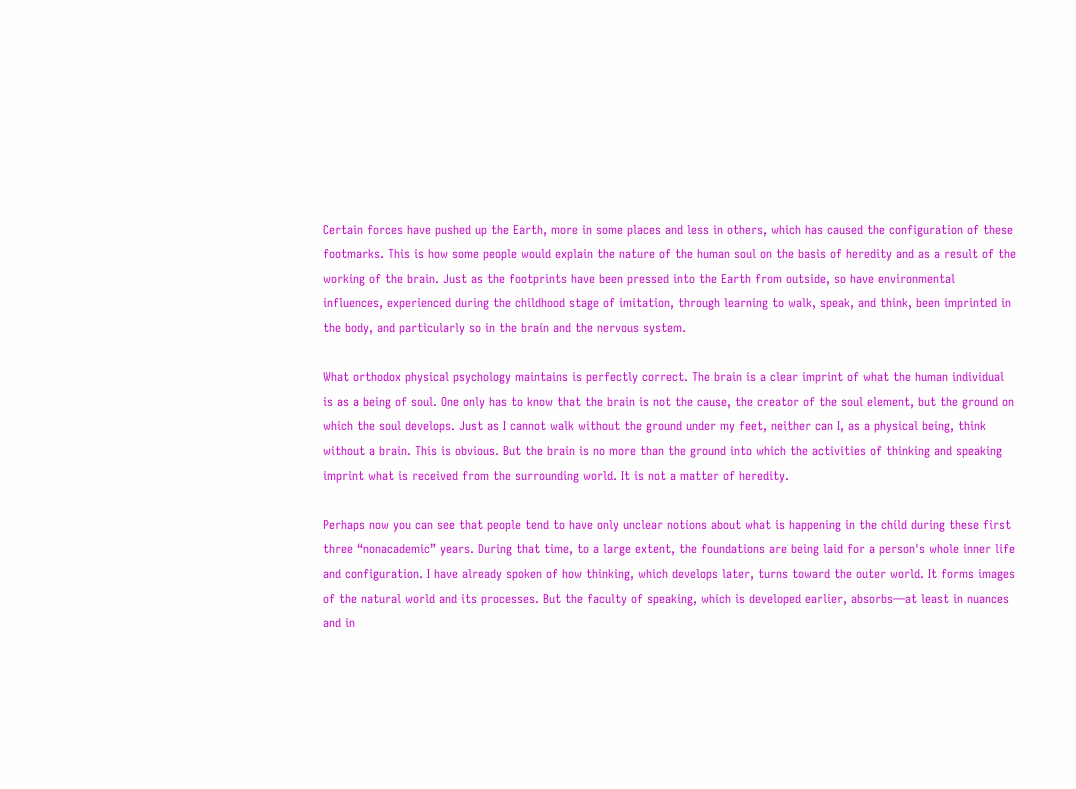Certain forces have pushed up the Earth, more in some places and less in others, which has caused the configuration of these footmarks. This is how some people would explain the nature of the human soul on the basis of heredity and as a result of the working of the brain. Just as the footprints have been pressed into the Earth from outside, so have environmental influences, experienced during the childhood stage of imitation, through learning to walk, speak, and think, been imprinted in the body, and particularly so in the brain and the nervous system.

What orthodox physical psychology maintains is perfectly correct. The brain is a clear imprint of what the human individual is as a being of soul. One only has to know that the brain is not the cause, the creator of the soul element, but the ground on which the soul develops. Just as I cannot walk without the ground under my feet, neither can I, as a physical being, think without a brain. This is obvious. But the brain is no more than the ground into which the activities of thinking and speaking imprint what is received from the surrounding world. It is not a matter of heredity.

Perhaps now you can see that people tend to have only unclear notions about what is happening in the child during these first three “nonacademic” years. During that time, to a large extent, the foundations are being laid for a person's whole inner life and configuration. I have already spoken of how thinking, which develops later, turns toward the outer world. It forms images of the natural world and its processes. But the faculty of speaking, which is developed earlier, absorbs—at least in nuances and in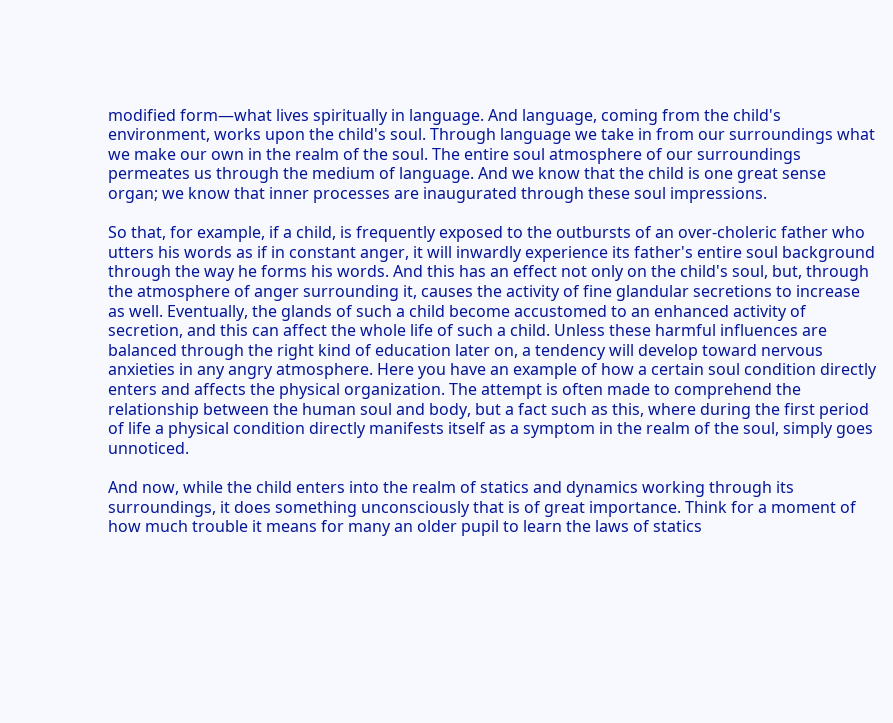modified form—what lives spiritually in language. And language, coming from the child's environment, works upon the child's soul. Through language we take in from our surroundings what we make our own in the realm of the soul. The entire soul atmosphere of our surroundings permeates us through the medium of language. And we know that the child is one great sense organ; we know that inner processes are inaugurated through these soul impressions.

So that, for example, if a child, is frequently exposed to the outbursts of an over-choleric father who utters his words as if in constant anger, it will inwardly experience its father's entire soul background through the way he forms his words. And this has an effect not only on the child's soul, but, through the atmosphere of anger surrounding it, causes the activity of fine glandular secretions to increase as well. Eventually, the glands of such a child become accustomed to an enhanced activity of secretion, and this can affect the whole life of such a child. Unless these harmful influences are balanced through the right kind of education later on, a tendency will develop toward nervous anxieties in any angry atmosphere. Here you have an example of how a certain soul condition directly enters and affects the physical organization. The attempt is often made to comprehend the relationship between the human soul and body, but a fact such as this, where during the first period of life a physical condition directly manifests itself as a symptom in the realm of the soul, simply goes unnoticed.

And now, while the child enters into the realm of statics and dynamics working through its surroundings, it does something unconsciously that is of great importance. Think for a moment of how much trouble it means for many an older pupil to learn the laws of statics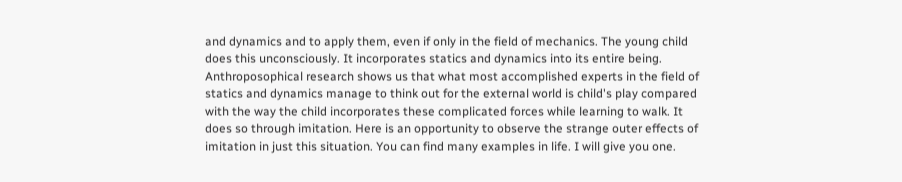and dynamics and to apply them, even if only in the field of mechanics. The young child does this unconsciously. It incorporates statics and dynamics into its entire being. Anthroposophical research shows us that what most accomplished experts in the field of statics and dynamics manage to think out for the external world is child's play compared with the way the child incorporates these complicated forces while learning to walk. It does so through imitation. Here is an opportunity to observe the strange outer effects of imitation in just this situation. You can find many examples in life. I will give you one.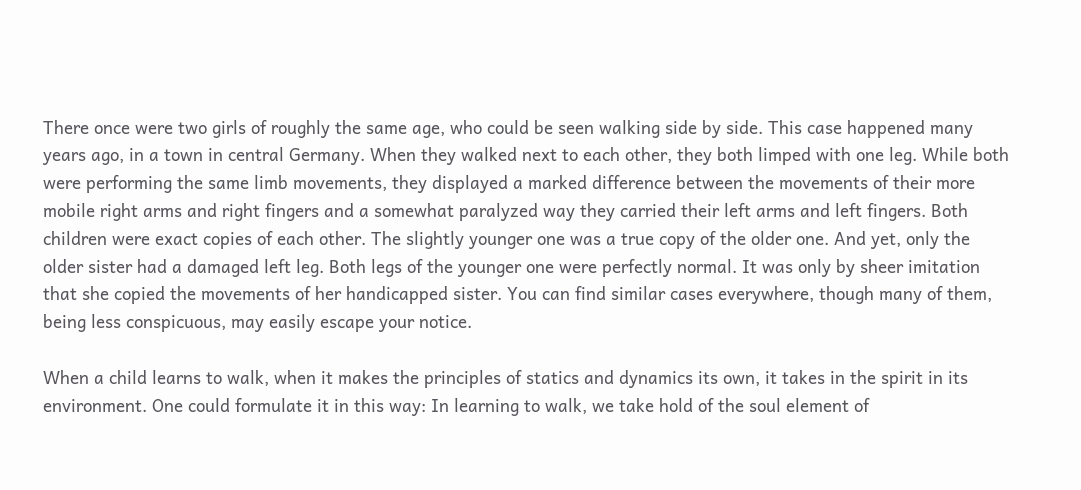There once were two girls of roughly the same age, who could be seen walking side by side. This case happened many years ago, in a town in central Germany. When they walked next to each other, they both limped with one leg. While both were performing the same limb movements, they displayed a marked difference between the movements of their more mobile right arms and right fingers and a somewhat paralyzed way they carried their left arms and left fingers. Both children were exact copies of each other. The slightly younger one was a true copy of the older one. And yet, only the older sister had a damaged left leg. Both legs of the younger one were perfectly normal. It was only by sheer imitation that she copied the movements of her handicapped sister. You can find similar cases everywhere, though many of them, being less conspicuous, may easily escape your notice.

When a child learns to walk, when it makes the principles of statics and dynamics its own, it takes in the spirit in its environment. One could formulate it in this way: In learning to walk, we take hold of the soul element of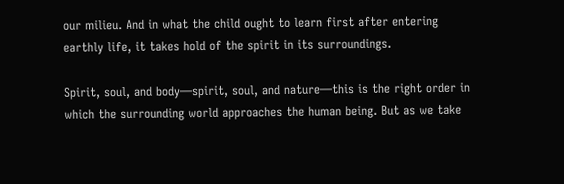our milieu. And in what the child ought to learn first after entering earthly life, it takes hold of the spirit in its surroundings.

Spirit, soul, and body—spirit, soul, and nature—this is the right order in which the surrounding world approaches the human being. But as we take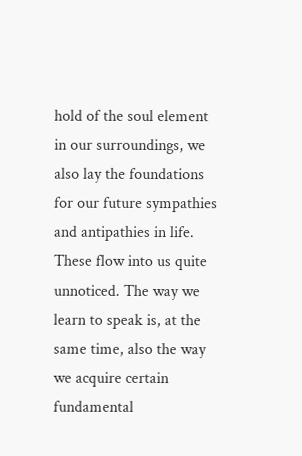hold of the soul element in our surroundings, we also lay the foundations for our future sympathies and antipathies in life. These flow into us quite unnoticed. The way we learn to speak is, at the same time, also the way we acquire certain fundamental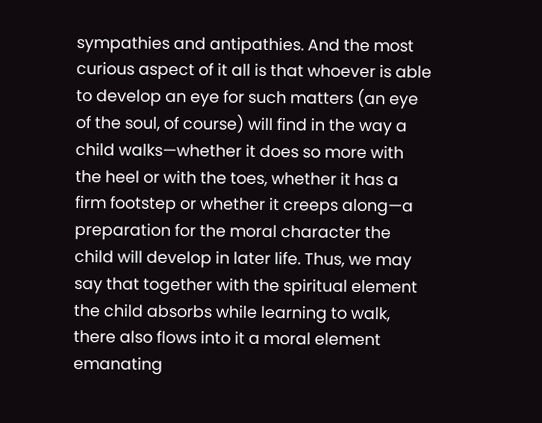sympathies and antipathies. And the most curious aspect of it all is that whoever is able to develop an eye for such matters (an eye of the soul, of course) will find in the way a child walks—whether it does so more with the heel or with the toes, whether it has a firm footstep or whether it creeps along—a preparation for the moral character the child will develop in later life. Thus, we may say that together with the spiritual element the child absorbs while learning to walk, there also flows into it a moral element emanating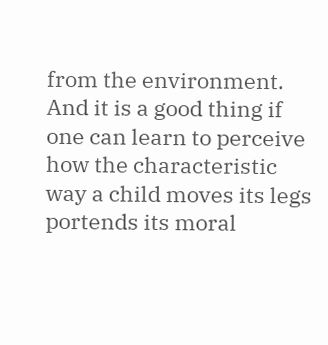from the environment. And it is a good thing if one can learn to perceive how the characteristic way a child moves its legs portends its moral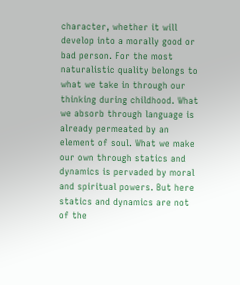character, whether it will develop into a morally good or bad person. For the most naturalistic quality belongs to what we take in through our thinking during childhood. What we absorb through language is already permeated by an element of soul. What we make our own through statics and dynamics is pervaded by moral and spiritual powers. But here statics and dynamics are not of the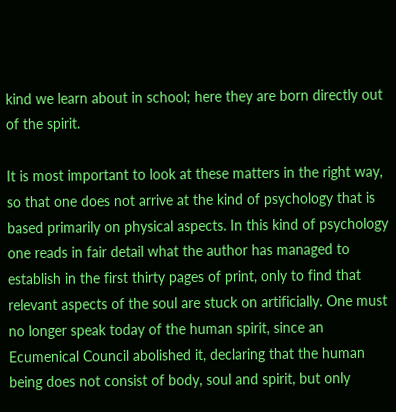kind we learn about in school; here they are born directly out of the spirit.

It is most important to look at these matters in the right way, so that one does not arrive at the kind of psychology that is based primarily on physical aspects. In this kind of psychology one reads in fair detail what the author has managed to establish in the first thirty pages of print, only to find that relevant aspects of the soul are stuck on artificially. One must no longer speak today of the human spirit, since an Ecumenical Council abolished it, declaring that the human being does not consist of body, soul and spirit, but only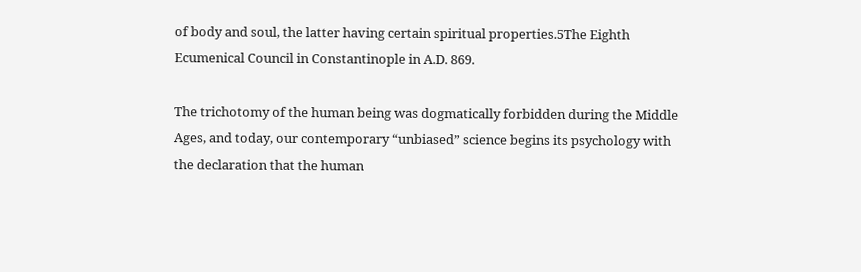of body and soul, the latter having certain spiritual properties.5The Eighth Ecumenical Council in Constantinople in A.D. 869.

The trichotomy of the human being was dogmatically forbidden during the Middle Ages, and today, our contemporary “unbiased” science begins its psychology with the declaration that the human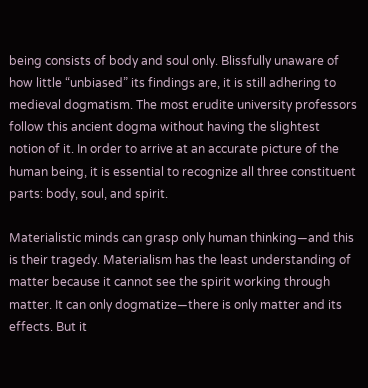being consists of body and soul only. Blissfully unaware of how little “unbiased” its findings are, it is still adhering to medieval dogmatism. The most erudite university professors follow this ancient dogma without having the slightest notion of it. In order to arrive at an accurate picture of the human being, it is essential to recognize all three constituent parts: body, soul, and spirit.

Materialistic minds can grasp only human thinking—and this is their tragedy. Materialism has the least understanding of matter because it cannot see the spirit working through matter. It can only dogmatize—there is only matter and its effects. But it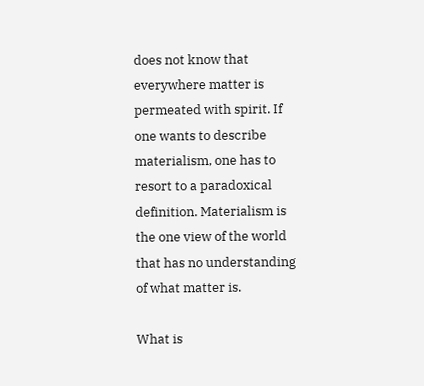does not know that everywhere matter is permeated with spirit. If one wants to describe materialism, one has to resort to a paradoxical definition. Materialism is the one view of the world that has no understanding of what matter is.

What is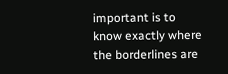important is to know exactly where the borderlines are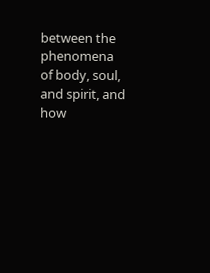between the phenomena of body, soul, and spirit, and how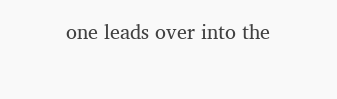one leads over into the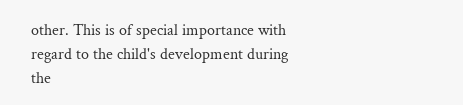other. This is of special importance with regard to the child's development during the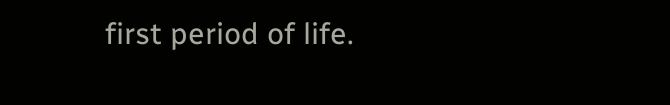first period of life.